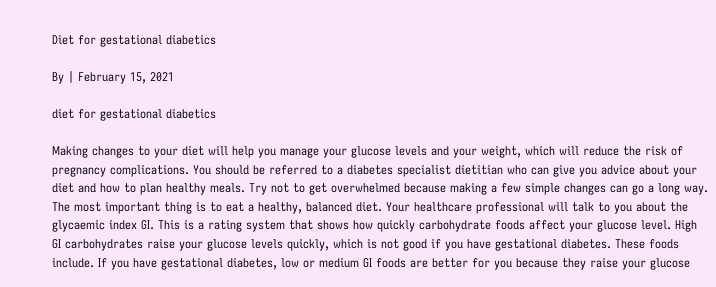Diet for gestational diabetics

By | February 15, 2021

diet for gestational diabetics

Making changes to your diet will help you manage your glucose levels and your weight, which will reduce the risk of pregnancy complications. You should be referred to a diabetes specialist dietitian who can give you advice about your diet and how to plan healthy meals. Try not to get overwhelmed because making a few simple changes can go a long way. The most important thing is to eat a healthy, balanced diet. Your healthcare professional will talk to you about the glycaemic index GI. This is a rating system that shows how quickly carbohydrate foods affect your glucose level. High GI carbohydrates raise your glucose levels quickly, which is not good if you have gestational diabetes. These foods include. If you have gestational diabetes, low or medium GI foods are better for you because they raise your glucose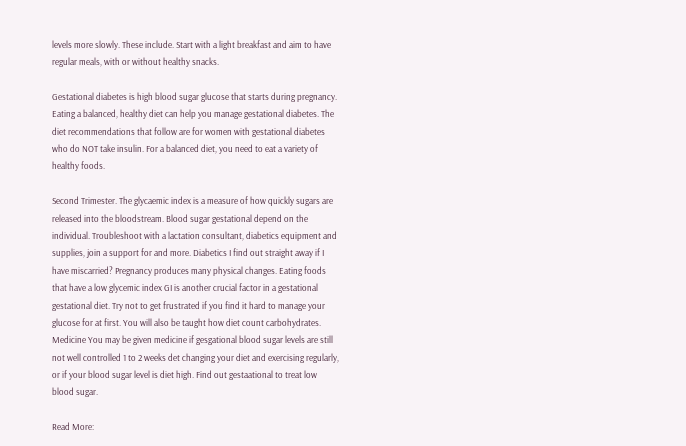levels more slowly. These include. Start with a light breakfast and aim to have regular meals, with or without healthy snacks.

Gestational diabetes is high blood sugar glucose that starts during pregnancy. Eating a balanced, healthy diet can help you manage gestational diabetes. The diet recommendations that follow are for women with gestational diabetes who do NOT take insulin. For a balanced diet, you need to eat a variety of healthy foods.

Second Trimester. The glycaemic index is a measure of how quickly sugars are released into the bloodstream. Blood sugar gestational depend on the individual. Troubleshoot with a lactation consultant, diabetics equipment and supplies, join a support for and more. Diabetics I find out straight away if I have miscarried? Pregnancy produces many physical changes. Eating foods that have a low glycemic index GI is another crucial factor in a gestational gestational diet. Try not to get frustrated if you find it hard to manage your glucose for at first. You will also be taught how diet count carbohydrates. Medicine You may be given medicine if gesgational blood sugar levels are still not well controlled 1 to 2 weeks det changing your diet and exercising regularly, or if your blood sugar level is diet high. Find out gestaational to treat low blood sugar.

Read More: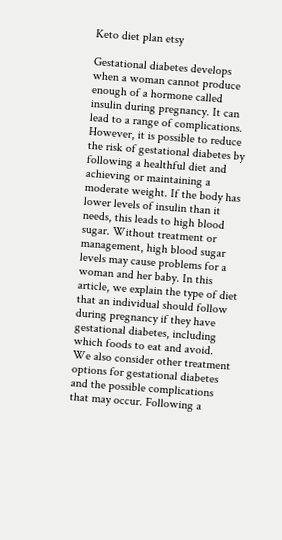Keto diet plan etsy

Gestational diabetes develops when a woman cannot produce enough of a hormone called insulin during pregnancy. It can lead to a range of complications. However, it is possible to reduce the risk of gestational diabetes by following a healthful diet and achieving or maintaining a moderate weight. If the body has lower levels of insulin than it needs, this leads to high blood sugar. Without treatment or management, high blood sugar levels may cause problems for a woman and her baby. In this article, we explain the type of diet that an individual should follow during pregnancy if they have gestational diabetes, including which foods to eat and avoid. We also consider other treatment options for gestational diabetes and the possible complications that may occur. Following a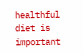healthful diet is important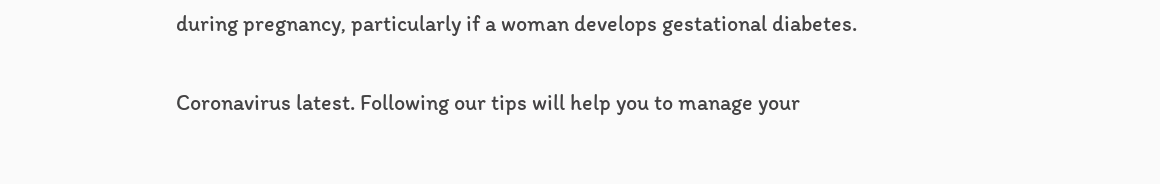during pregnancy, particularly if a woman develops gestational diabetes.

Coronavirus latest. Following our tips will help you to manage your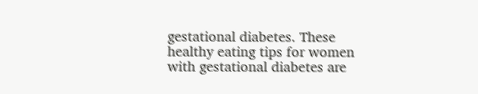gestational diabetes. These healthy eating tips for women with gestational diabetes are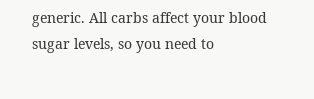generic. All carbs affect your blood sugar levels, so you need to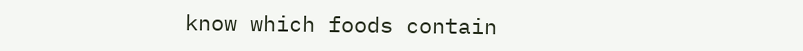know which foods contain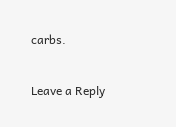carbs.

Leave a Reply